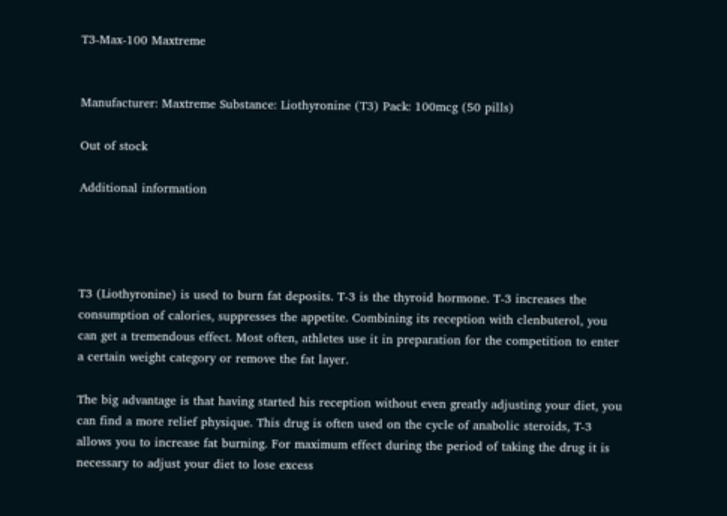T3-Max-100 Maxtreme


Manufacturer: Maxtreme Substance: Liothyronine (T3) Pack: 100mcg (50 pills)

Out of stock

Additional information




T3 (Liothyronine) is used to burn fat deposits. T-3 is the thyroid hormone. T-3 increases the consumption of calories, suppresses the appetite. Combining its reception with clenbuterol, you can get a tremendous effect. Most often, athletes use it in preparation for the competition to enter a certain weight category or remove the fat layer.

The big advantage is that having started his reception without even greatly adjusting your diet, you can find a more relief physique. This drug is often used on the cycle of anabolic steroids, T-3 allows you to increase fat burning. For maximum effect during the period of taking the drug it is necessary to adjust your diet to lose excess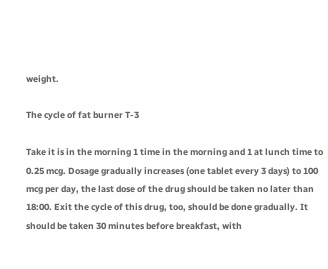weight.

The cycle of fat burner T-3

Take it is in the morning 1 time in the morning and 1 at lunch time to 0.25 mcg. Dosage gradually increases (one tablet every 3 days) to 100 mcg per day, the last dose of the drug should be taken no later than 18:00. Exit the cycle of this drug, too, should be done gradually. It should be taken 30 minutes before breakfast, with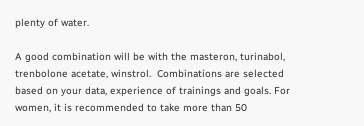plenty of water.

A good combination will be with the masteron, turinabol, trenbolone acetate, winstrol.  Combinations are selected based on your data, experience of trainings and goals. For women, it is recommended to take more than 50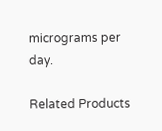micrograms per day.

Related Products